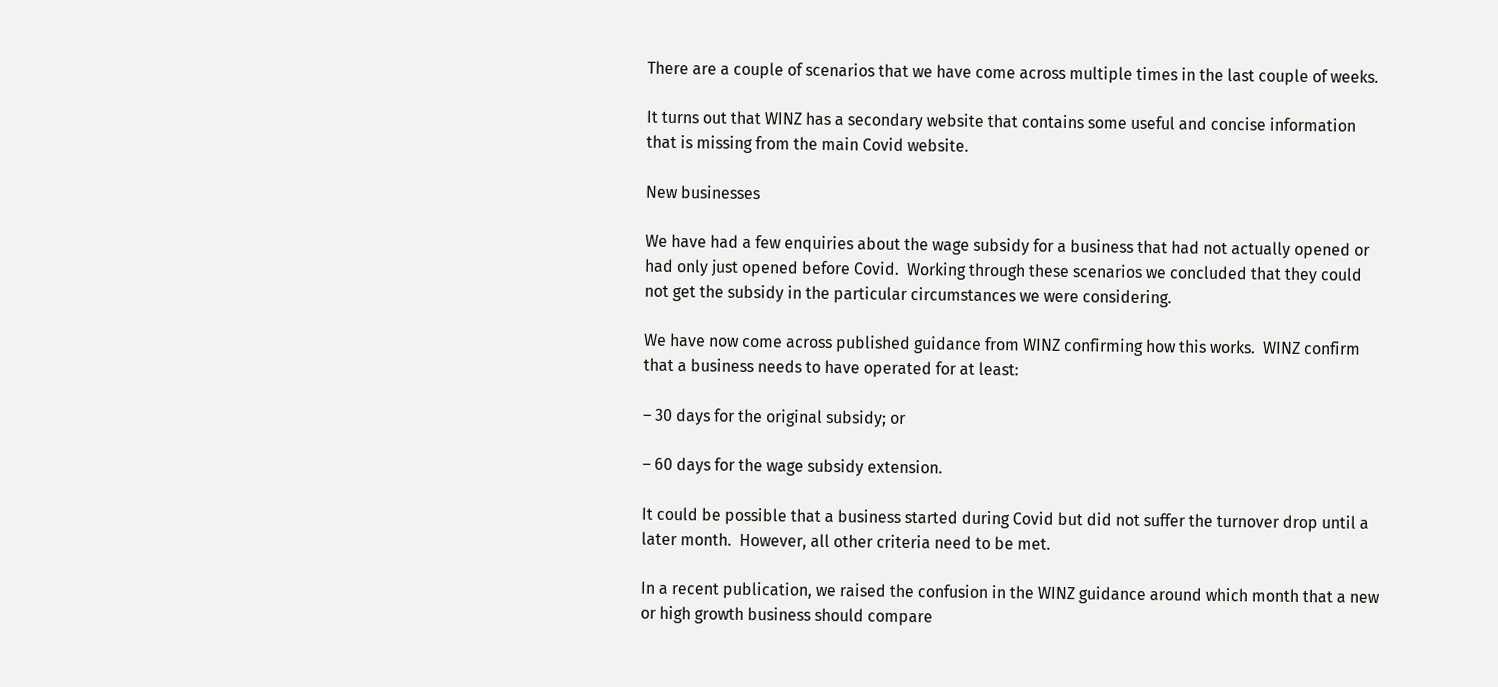There are a couple of scenarios that we have come across multiple times in the last couple of weeks.

It turns out that WINZ has a secondary website that contains some useful and concise information that is missing from the main Covid website.

New businesses

We have had a few enquiries about the wage subsidy for a business that had not actually opened or had only just opened before Covid.  Working through these scenarios we concluded that they could not get the subsidy in the particular circumstances we were considering.

We have now come across published guidance from WINZ confirming how this works.  WINZ confirm that a business needs to have operated for at least:

– 30 days for the original subsidy; or

– 60 days for the wage subsidy extension.

It could be possible that a business started during Covid but did not suffer the turnover drop until a later month.  However, all other criteria need to be met.

In a recent publication, we raised the confusion in the WINZ guidance around which month that a new or high growth business should compare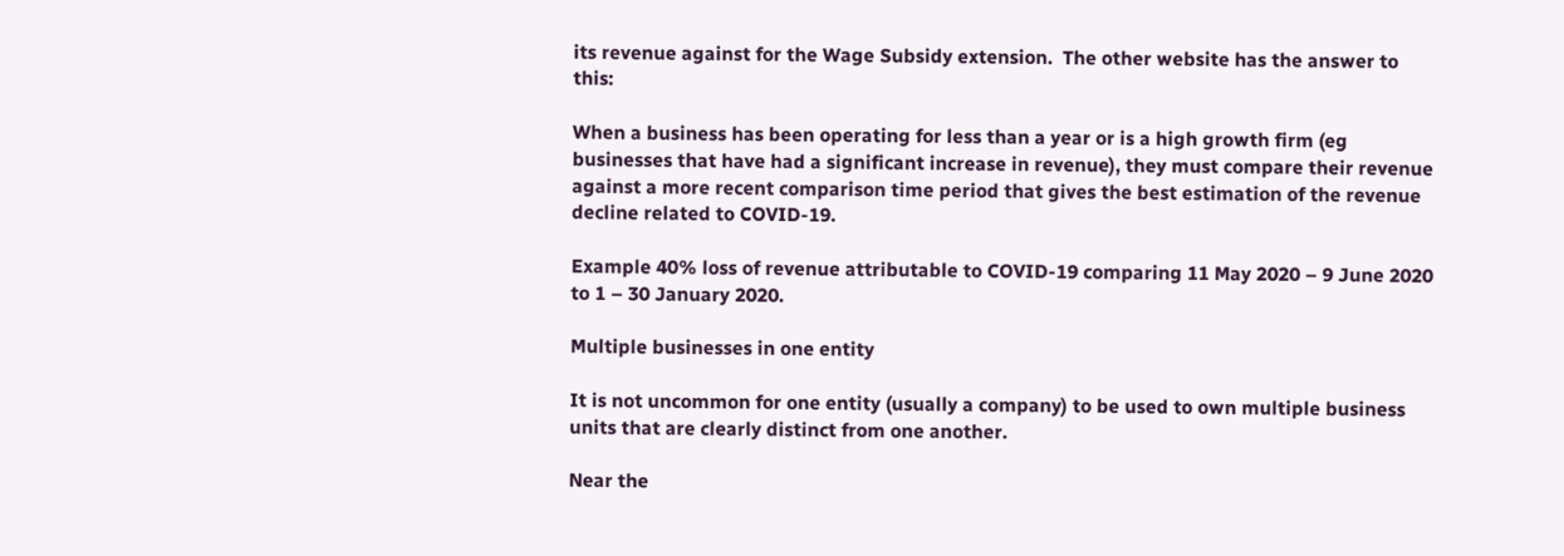its revenue against for the Wage Subsidy extension.  The other website has the answer to this:

When a business has been operating for less than a year or is a high growth firm (eg businesses that have had a significant increase in revenue), they must compare their revenue against a more recent comparison time period that gives the best estimation of the revenue decline related to COVID-19.

Example 40% loss of revenue attributable to COVID-19 comparing 11 May 2020 – 9 June 2020 to 1 – 30 January 2020.

Multiple businesses in one entity

It is not uncommon for one entity (usually a company) to be used to own multiple business units that are clearly distinct from one another.

Near the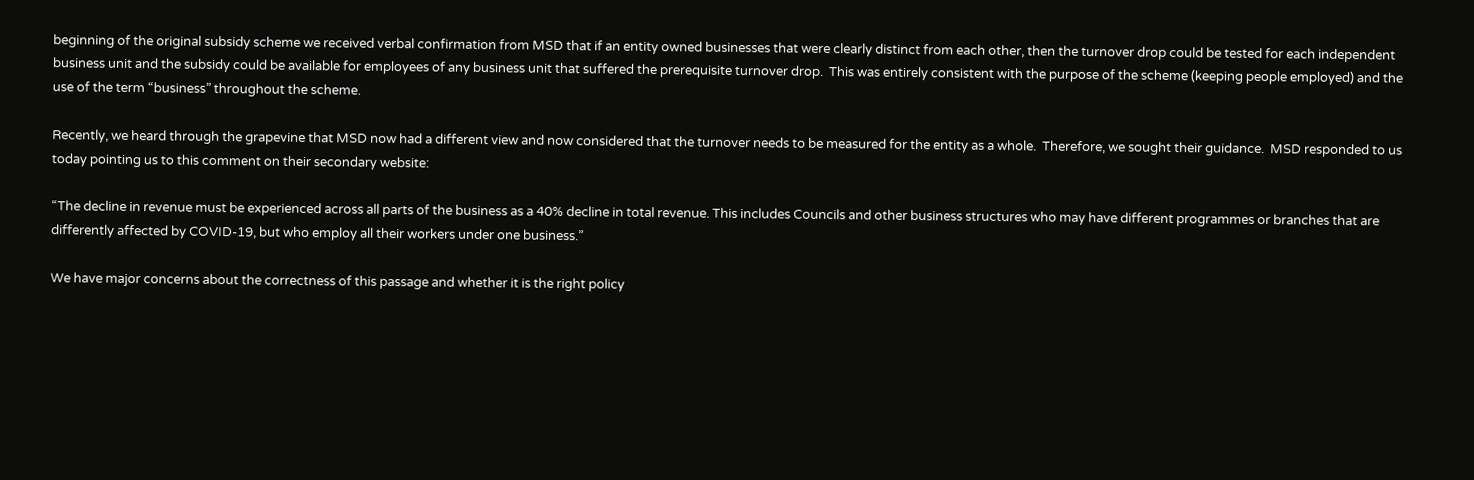beginning of the original subsidy scheme we received verbal confirmation from MSD that if an entity owned businesses that were clearly distinct from each other, then the turnover drop could be tested for each independent business unit and the subsidy could be available for employees of any business unit that suffered the prerequisite turnover drop.  This was entirely consistent with the purpose of the scheme (keeping people employed) and the use of the term “business” throughout the scheme.

Recently, we heard through the grapevine that MSD now had a different view and now considered that the turnover needs to be measured for the entity as a whole.  Therefore, we sought their guidance.  MSD responded to us today pointing us to this comment on their secondary website:

“The decline in revenue must be experienced across all parts of the business as a 40% decline in total revenue. This includes Councils and other business structures who may have different programmes or branches that are differently affected by COVID-19, but who employ all their workers under one business.”

We have major concerns about the correctness of this passage and whether it is the right policy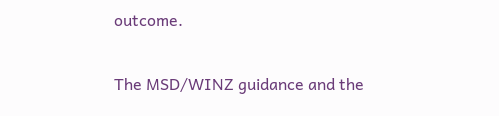outcome.

The MSD/WINZ guidance and the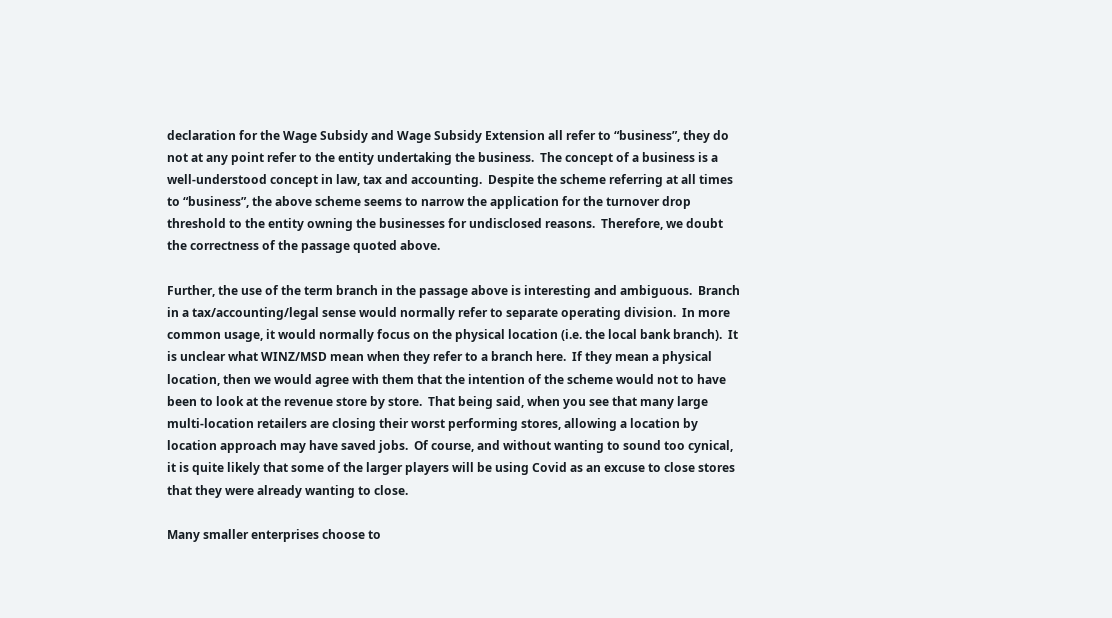declaration for the Wage Subsidy and Wage Subsidy Extension all refer to “business”, they do not at any point refer to the entity undertaking the business.  The concept of a business is a well-understood concept in law, tax and accounting.  Despite the scheme referring at all times to “business”, the above scheme seems to narrow the application for the turnover drop threshold to the entity owning the businesses for undisclosed reasons.  Therefore, we doubt the correctness of the passage quoted above.

Further, the use of the term branch in the passage above is interesting and ambiguous.  Branch in a tax/accounting/legal sense would normally refer to separate operating division.  In more common usage, it would normally focus on the physical location (i.e. the local bank branch).  It is unclear what WINZ/MSD mean when they refer to a branch here.  If they mean a physical location, then we would agree with them that the intention of the scheme would not to have been to look at the revenue store by store.  That being said, when you see that many large multi-location retailers are closing their worst performing stores, allowing a location by location approach may have saved jobs.  Of course, and without wanting to sound too cynical, it is quite likely that some of the larger players will be using Covid as an excuse to close stores that they were already wanting to close.

Many smaller enterprises choose to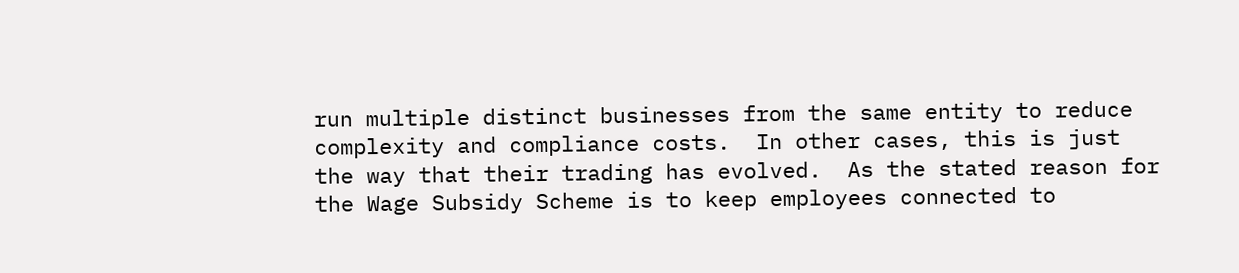run multiple distinct businesses from the same entity to reduce complexity and compliance costs.  In other cases, this is just the way that their trading has evolved.  As the stated reason for the Wage Subsidy Scheme is to keep employees connected to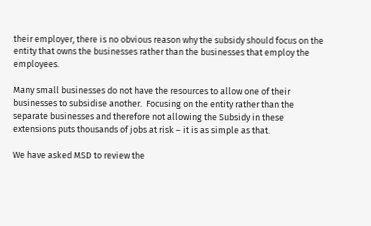their employer, there is no obvious reason why the subsidy should focus on the entity that owns the businesses rather than the businesses that employ the employees.

Many small businesses do not have the resources to allow one of their businesses to subsidise another.  Focusing on the entity rather than the separate businesses and therefore not allowing the Subsidy in these extensions puts thousands of jobs at risk – it is as simple as that.

We have asked MSD to review the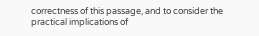correctness of this passage, and to consider the practical implications of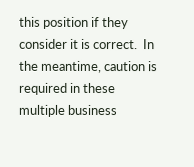this position if they consider it is correct.  In the meantime, caution is required in these multiple business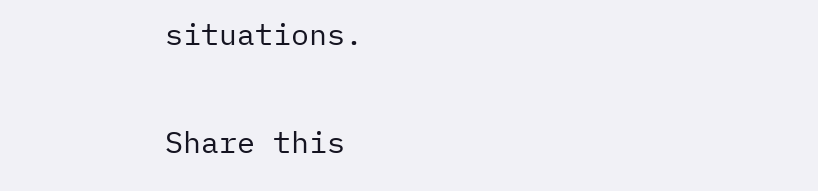situations.

Share this